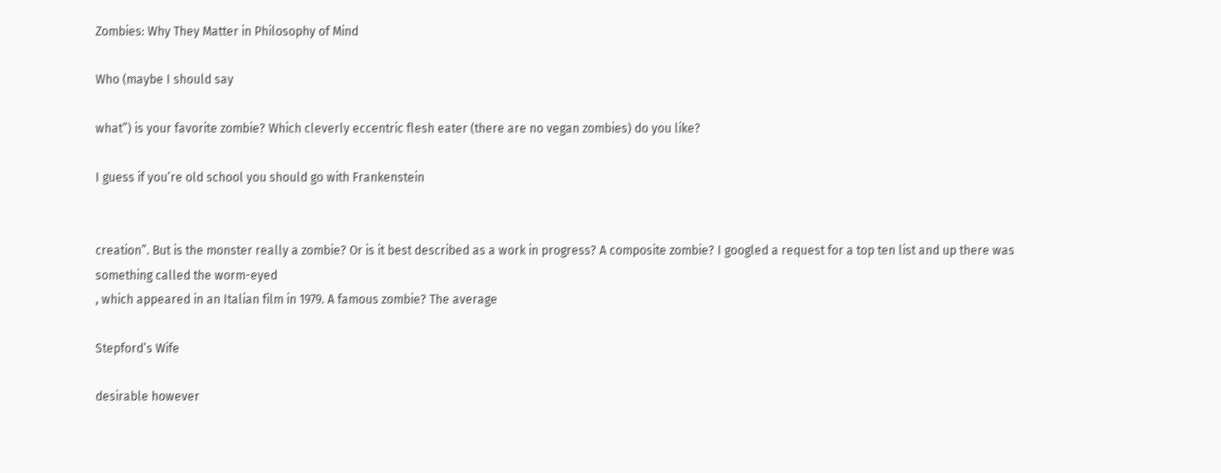Zombies: Why They Matter in Philosophy of Mind

Who (maybe I should say

what”) is your favorite zombie? Which cleverly eccentric flesh eater (there are no vegan zombies) do you like?

I guess if you’re old school you should go with Frankenstein


creation”. But is the monster really a zombie? Or is it best described as a work in progress? A composite zombie? I googled a request for a top ten list and up there was something called the worm-eyed
, which appeared in an Italian film in 1979. A famous zombie? The average

Stepford’s Wife

desirable however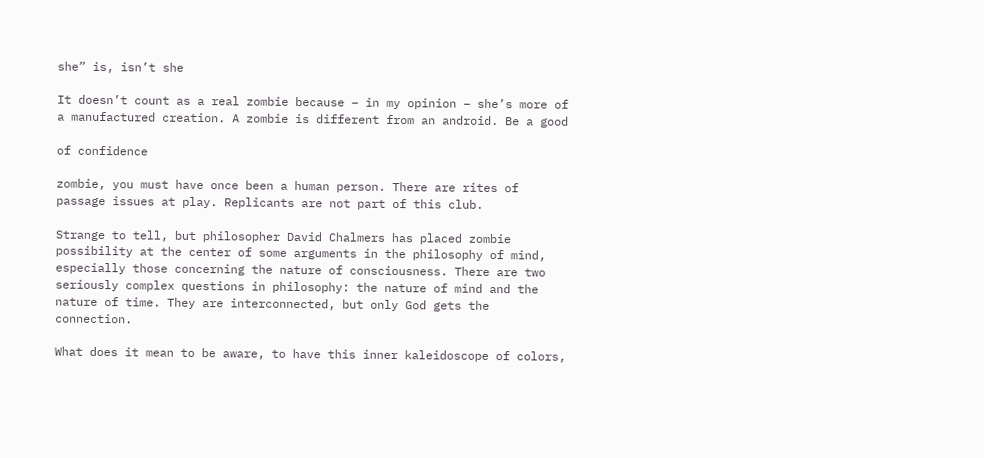she” is, isn’t she

It doesn’t count as a real zombie because – in my opinion – she’s more of a manufactured creation. A zombie is different from an android. Be a good

of confidence

zombie, you must have once been a human person. There are rites of passage issues at play. Replicants are not part of this club.

Strange to tell, but philosopher David Chalmers has placed zombie possibility at the center of some arguments in the philosophy of mind, especially those concerning the nature of consciousness. There are two seriously complex questions in philosophy: the nature of mind and the nature of time. They are interconnected, but only God gets the connection.

What does it mean to be aware, to have this inner kaleidoscope of colors,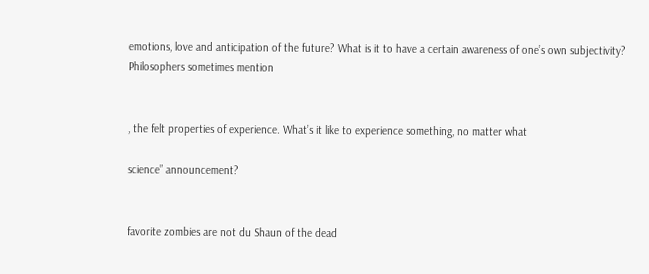emotions, love and anticipation of the future? What is it to have a certain awareness of one’s own subjectivity? Philosophers sometimes mention


, the felt properties of experience. What’s it like to experience something, no matter what

science” announcement?


favorite zombies are not du Shaun of the dead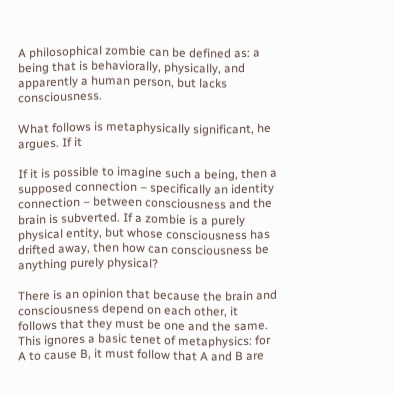A philosophical zombie can be defined as: a being that is behaviorally, physically, and apparently a human person, but lacks consciousness.

What follows is metaphysically significant, he argues. If it

If it is possible to imagine such a being, then a supposed connection – specifically an identity connection – between consciousness and the brain is subverted. If a zombie is a purely physical entity, but whose consciousness has drifted away, then how can consciousness be anything purely physical?

There is an opinion that because the brain and consciousness depend on each other, it follows that they must be one and the same. This ignores a basic tenet of metaphysics: for A to cause B, it must follow that A and B are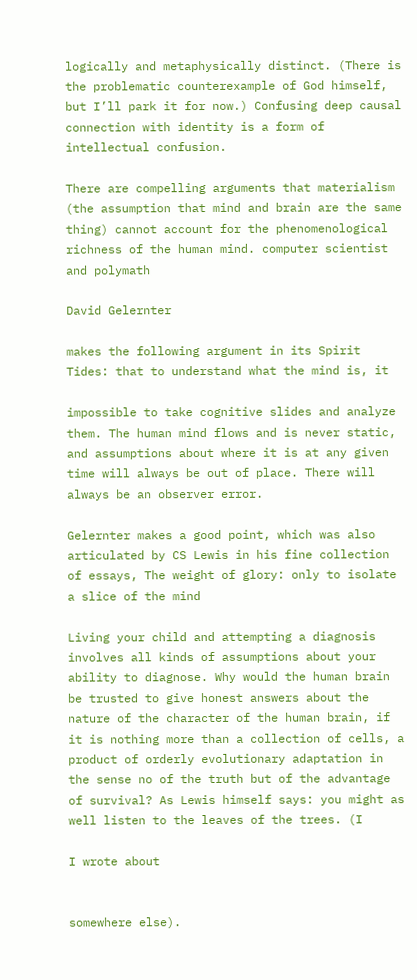logically and metaphysically distinct. (There is the problematic counterexample of God himself, but I’ll park it for now.) Confusing deep causal connection with identity is a form of intellectual confusion.

There are compelling arguments that materialism (the assumption that mind and brain are the same thing) cannot account for the phenomenological richness of the human mind. computer scientist and polymath

David Gelernter

makes the following argument in its Spirit Tides: that to understand what the mind is, it

impossible to take cognitive slides and analyze them. The human mind flows and is never static, and assumptions about where it is at any given time will always be out of place. There will always be an observer error.

Gelernter makes a good point, which was also articulated by CS Lewis in his fine collection of essays, The weight of glory: only to isolate a slice of the mind

Living your child and attempting a diagnosis involves all kinds of assumptions about your ability to diagnose. Why would the human brain be trusted to give honest answers about the nature of the character of the human brain, if it is nothing more than a collection of cells, a product of orderly evolutionary adaptation in the sense no of the truth but of the advantage of survival? As Lewis himself says: you might as well listen to the leaves of the trees. (I

I wrote about


somewhere else).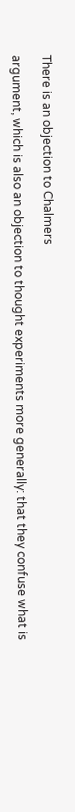There is an objection to Chalmers

argument, which is also an objection to thought experiments more generally: that they confuse what is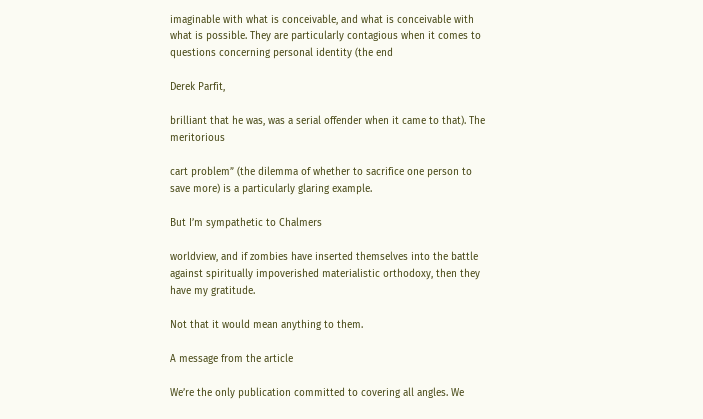imaginable with what is conceivable, and what is conceivable with what is possible. They are particularly contagious when it comes to questions concerning personal identity (the end

Derek Parfit,

brilliant that he was, was a serial offender when it came to that). The meritorious

cart problem” (the dilemma of whether to sacrifice one person to save more) is a particularly glaring example.

But I’m sympathetic to Chalmers

worldview, and if zombies have inserted themselves into the battle against spiritually impoverished materialistic orthodoxy, then they have my gratitude.

Not that it would mean anything to them.

A message from the article

We’re the only publication committed to covering all angles. We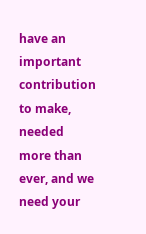have an important contribution to make, needed more than ever, and we need your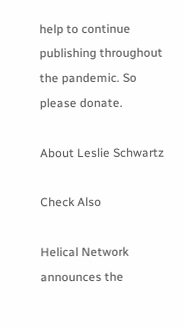help to continue publishing throughout the pandemic. So please donate.

About Leslie Schwartz

Check Also

Helical Network announces the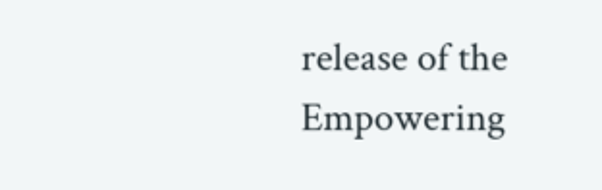release of the Empowering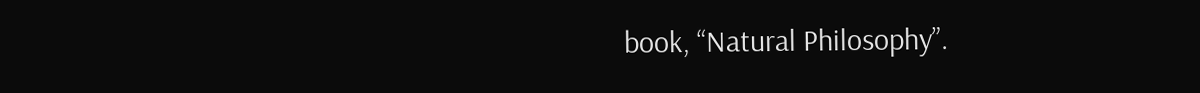book, “Natural Philosophy”.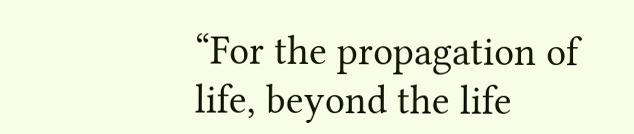“For the propagation of life, beyond the life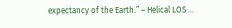expectancy of the Earth.” – Helical LOS …